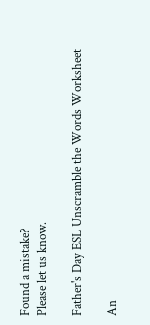Found a mistake?
Please let us know.

Father's Day ESL Unscramble the Words Worksheet

An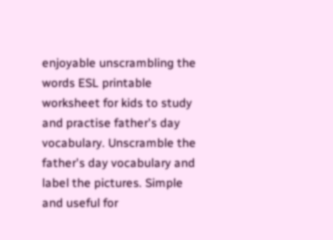enjoyable unscrambling the words ESL printable worksheet for kids to study and practise father's day vocabulary. Unscramble the father's day vocabulary and label the pictures. Simple and useful for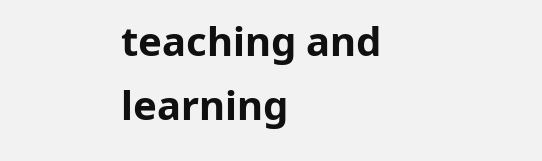teaching and learning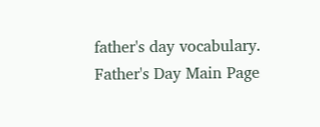father's day vocabulary.
Father's Day Main Page